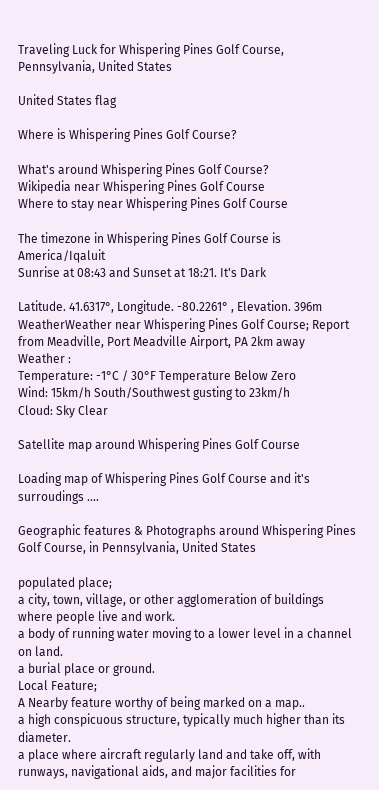Traveling Luck for Whispering Pines Golf Course, Pennsylvania, United States

United States flag

Where is Whispering Pines Golf Course?

What's around Whispering Pines Golf Course?
Wikipedia near Whispering Pines Golf Course
Where to stay near Whispering Pines Golf Course

The timezone in Whispering Pines Golf Course is America/Iqaluit
Sunrise at 08:43 and Sunset at 18:21. It's Dark

Latitude. 41.6317°, Longitude. -80.2261° , Elevation. 396m
WeatherWeather near Whispering Pines Golf Course; Report from Meadville, Port Meadville Airport, PA 2km away
Weather :
Temperature: -1°C / 30°F Temperature Below Zero
Wind: 15km/h South/Southwest gusting to 23km/h
Cloud: Sky Clear

Satellite map around Whispering Pines Golf Course

Loading map of Whispering Pines Golf Course and it's surroudings ....

Geographic features & Photographs around Whispering Pines Golf Course, in Pennsylvania, United States

populated place;
a city, town, village, or other agglomeration of buildings where people live and work.
a body of running water moving to a lower level in a channel on land.
a burial place or ground.
Local Feature;
A Nearby feature worthy of being marked on a map..
a high conspicuous structure, typically much higher than its diameter.
a place where aircraft regularly land and take off, with runways, navigational aids, and major facilities for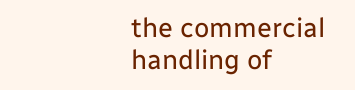the commercial handling of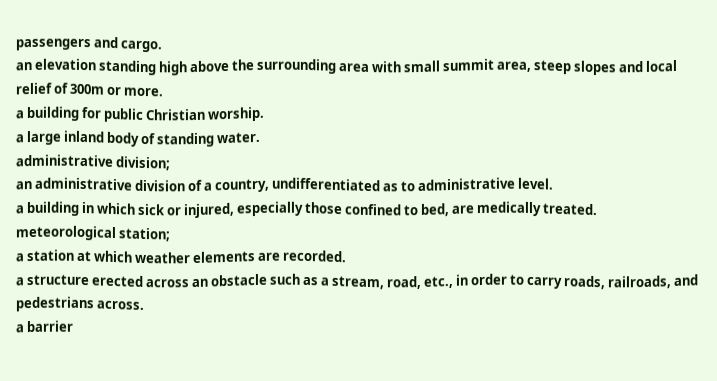passengers and cargo.
an elevation standing high above the surrounding area with small summit area, steep slopes and local relief of 300m or more.
a building for public Christian worship.
a large inland body of standing water.
administrative division;
an administrative division of a country, undifferentiated as to administrative level.
a building in which sick or injured, especially those confined to bed, are medically treated.
meteorological station;
a station at which weather elements are recorded.
a structure erected across an obstacle such as a stream, road, etc., in order to carry roads, railroads, and pedestrians across.
a barrier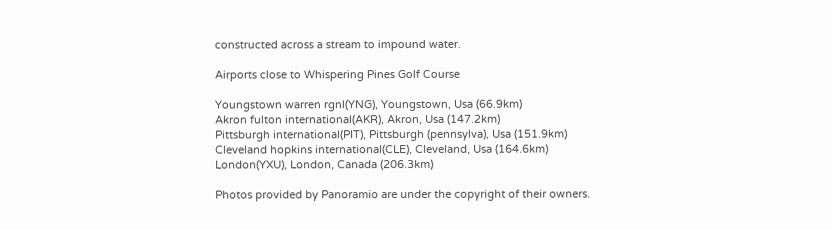constructed across a stream to impound water.

Airports close to Whispering Pines Golf Course

Youngstown warren rgnl(YNG), Youngstown, Usa (66.9km)
Akron fulton international(AKR), Akron, Usa (147.2km)
Pittsburgh international(PIT), Pittsburgh (pennsylva), Usa (151.9km)
Cleveland hopkins international(CLE), Cleveland, Usa (164.6km)
London(YXU), London, Canada (206.3km)

Photos provided by Panoramio are under the copyright of their owners.